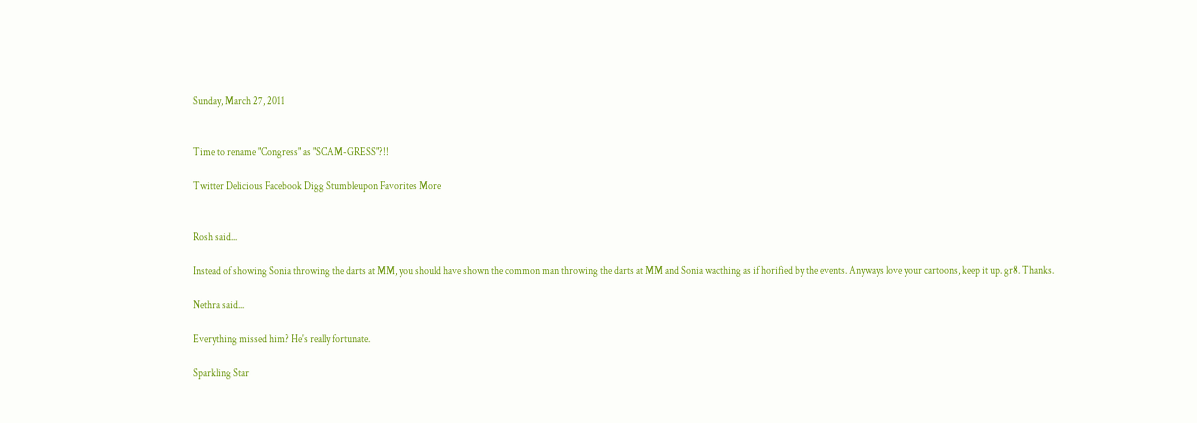Sunday, March 27, 2011


Time to rename "Congress" as "SCAM-GRESS"?!!

Twitter Delicious Facebook Digg Stumbleupon Favorites More


Rosh said...

Instead of showing Sonia throwing the darts at MM, you should have shown the common man throwing the darts at MM and Sonia wacthing as if horified by the events. Anyways love your cartoons, keep it up. gr8. Thanks.

Nethra said...

Everything missed him? He's really fortunate.

Sparkling Star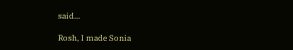said...

Rosh, I made Sonia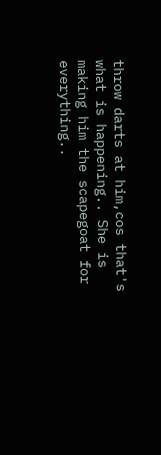throw darts at him,cos that's what is happening.. She is making him the scapegoat for everything..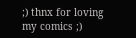;) thnx for loving my comics ;)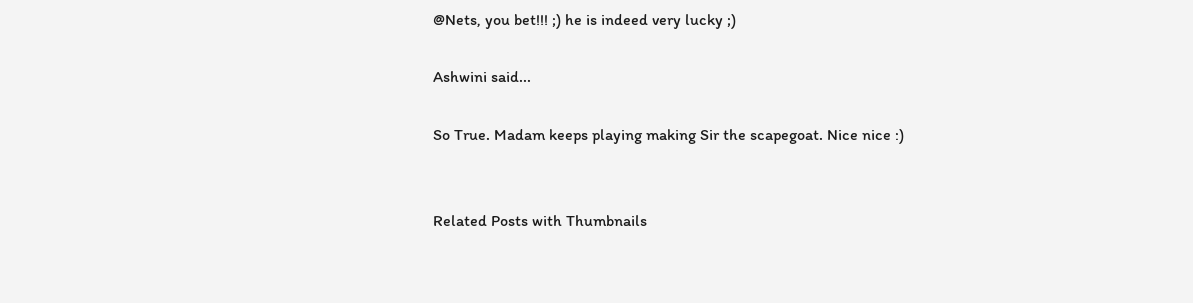@Nets, you bet!!! ;) he is indeed very lucky ;)

Ashwini said...

So True. Madam keeps playing making Sir the scapegoat. Nice nice :)


Related Posts with Thumbnails